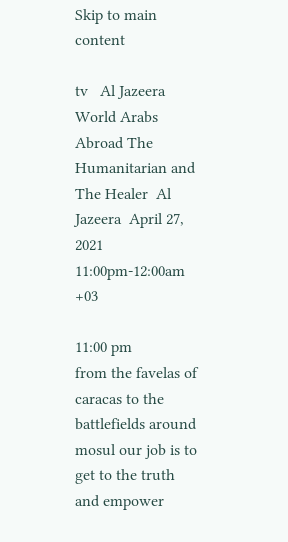Skip to main content

tv   Al Jazeera World Arabs Abroad The Humanitarian and The Healer  Al Jazeera  April 27, 2021 11:00pm-12:00am +03

11:00 pm
from the favelas of caracas to the battlefields around mosul our job is to get to the truth and empower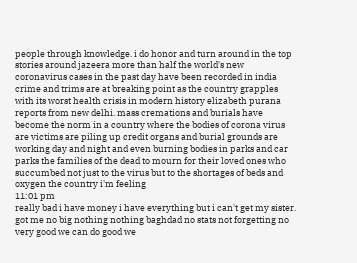people through knowledge. i do honor and turn around in the top stories around jazeera more than half the world's new coronavirus cases in the past day have been recorded in india crime and trims are at breaking point as the country grapples with its worst health crisis in modern history elizabeth purana reports from new delhi. mass cremations and burials have become the norm in a country where the bodies of corona virus are victims are piling up credit organs and burial grounds are working day and night and even burning bodies in parks and car parks the families of the dead to mourn for their loved ones who succumbed not just to the virus but to the shortages of beds and oxygen the country i'm feeling
11:01 pm
really bad i have money i have everything but i can't get my sister. got me no big nothing nothing baghdad no stats not forgetting no very good we can do good we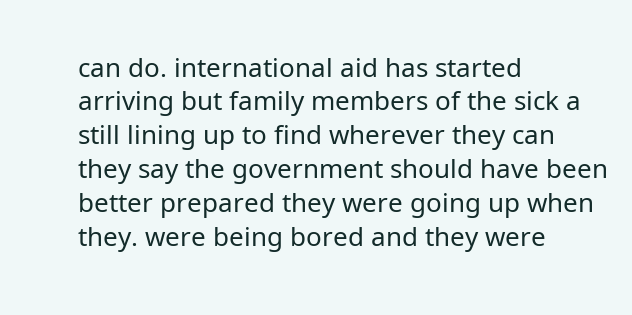can do. international aid has started arriving but family members of the sick a still lining up to find wherever they can they say the government should have been better prepared they were going up when they. were being bored and they were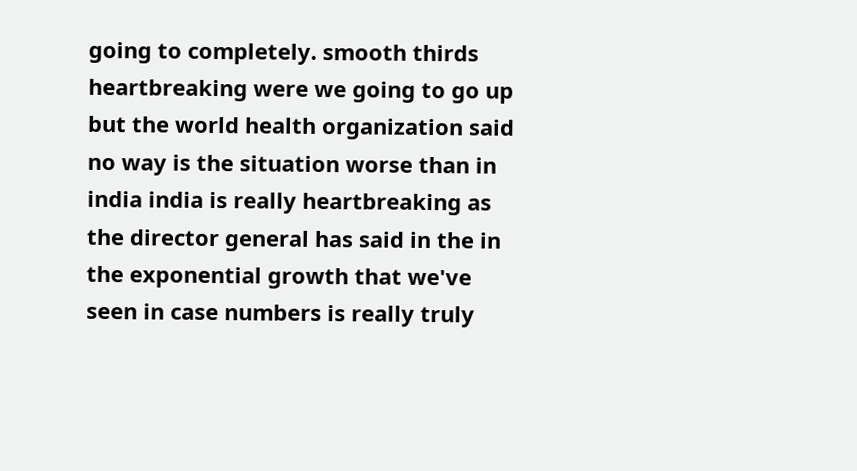going to completely. smooth thirds heartbreaking were we going to go up but the world health organization said no way is the situation worse than in india india is really heartbreaking as the director general has said in the in the exponential growth that we've seen in case numbers is really truly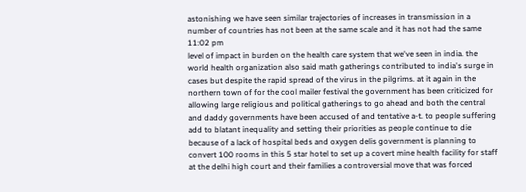astonishing we have seen similar trajectories of increases in transmission in a number of countries has not been at the same scale and it has not had the same
11:02 pm
level of impact in burden on the health care system that we've seen in india. the world health organization also said math gatherings contributed to india's surge in cases but despite the rapid spread of the virus in the pilgrims. at it again in the northern town of for the cool mailer festival the government has been criticized for allowing large religious and political gatherings to go ahead and both the central and daddy governments have been accused of and tentative a-t. to people suffering add to blatant inequality and setting their priorities as people continue to die because of a lack of hospital beds and oxygen delis government is planning to convert 100 rooms in this 5 star hotel to set up a covert mine health facility for staff at the delhi high court and their families a controversial move that was forced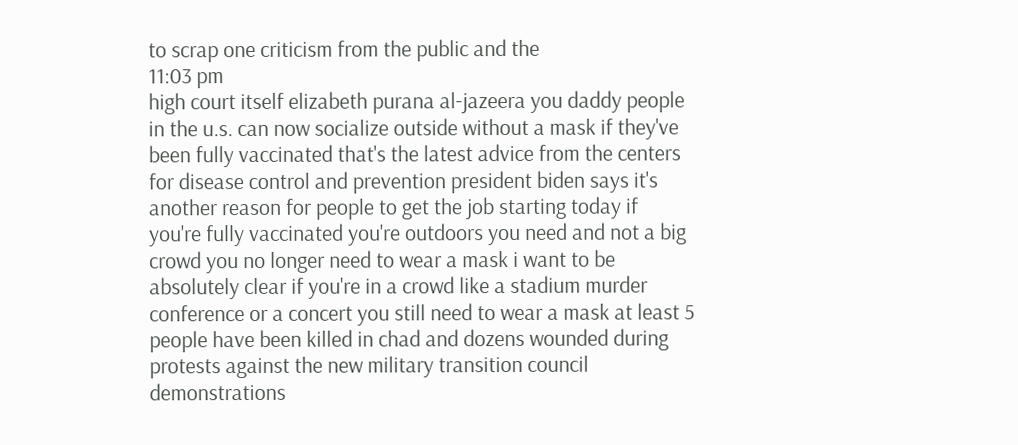to scrap one criticism from the public and the
11:03 pm
high court itself elizabeth purana al-jazeera you daddy people in the u.s. can now socialize outside without a mask if they've been fully vaccinated that's the latest advice from the centers for disease control and prevention president biden says it's another reason for people to get the job starting today if you're fully vaccinated you're outdoors you need and not a big crowd you no longer need to wear a mask i want to be absolutely clear if you're in a crowd like a stadium murder conference or a concert you still need to wear a mask at least 5 people have been killed in chad and dozens wounded during protests against the new military transition council demonstrations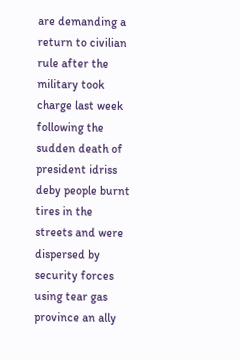are demanding a return to civilian rule after the military took charge last week following the sudden death of president idriss deby people burnt tires in the streets and were dispersed by security forces using tear gas province an ally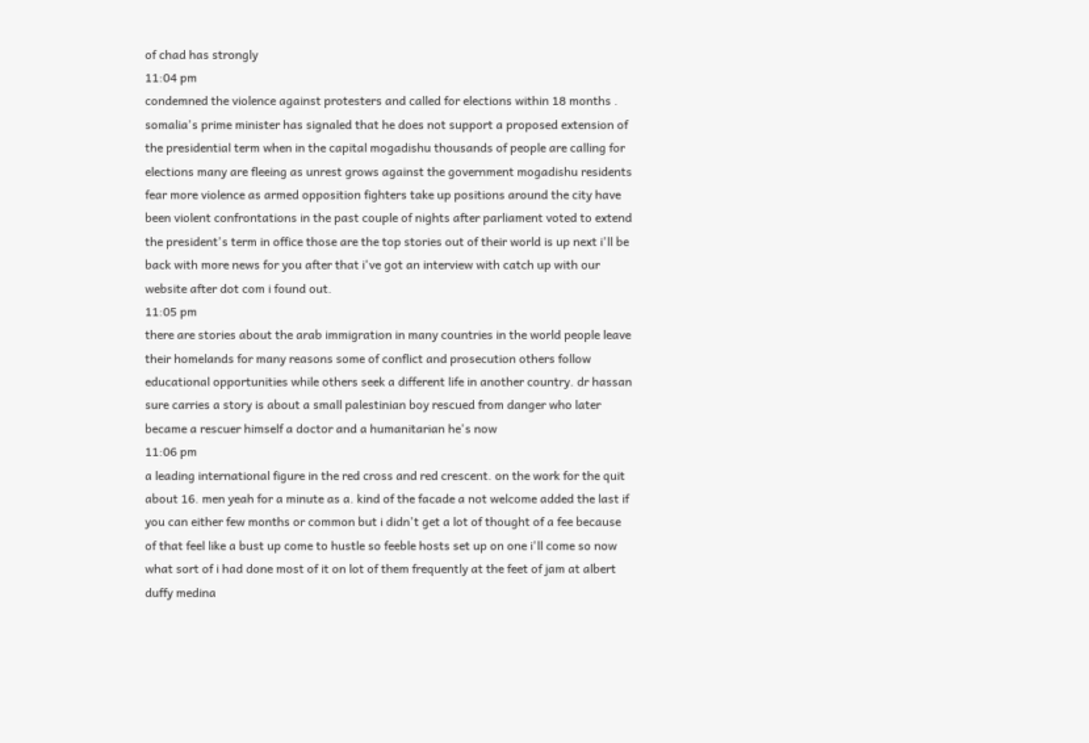of chad has strongly
11:04 pm
condemned the violence against protesters and called for elections within 18 months . somalia's prime minister has signaled that he does not support a proposed extension of the presidential term when in the capital mogadishu thousands of people are calling for elections many are fleeing as unrest grows against the government mogadishu residents fear more violence as armed opposition fighters take up positions around the city have been violent confrontations in the past couple of nights after parliament voted to extend the president's term in office those are the top stories out of their world is up next i'll be back with more news for you after that i've got an interview with catch up with our website after dot com i found out.
11:05 pm
there are stories about the arab immigration in many countries in the world people leave their homelands for many reasons some of conflict and prosecution others follow educational opportunities while others seek a different life in another country. dr hassan sure carries a story is about a small palestinian boy rescued from danger who later became a rescuer himself a doctor and a humanitarian he's now
11:06 pm
a leading international figure in the red cross and red crescent. on the work for the quit about 16. men yeah for a minute as a. kind of the facade a not welcome added the last if you can either few months or common but i didn't get a lot of thought of a fee because of that feel like a bust up come to hustle so feeble hosts set up on one i'll come so now what sort of i had done most of it on lot of them frequently at the feet of jam at albert duffy medina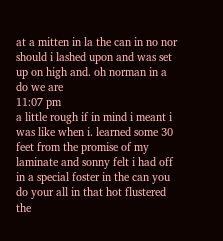at a mitten in la the can in no nor should i lashed upon and was set up on high and. oh norman in a do we are
11:07 pm
a little rough if in mind i meant i was like when i. learned some 30 feet from the promise of my laminate and sonny felt i had off in a special foster in the can you do your all in that hot flustered the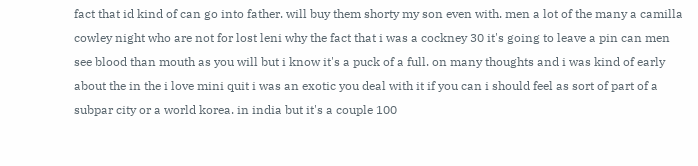fact that id kind of can go into father. will buy them shorty my son even with. men a lot of the many a camilla cowley night who are not for lost leni why the fact that i was a cockney 30 it's going to leave a pin can men see blood than mouth as you will but i know it's a puck of a full. on many thoughts and i was kind of early about the in the i love mini quit i was an exotic you deal with it if you can i should feel as sort of part of a subpar city or a world korea. in india but it's a couple 100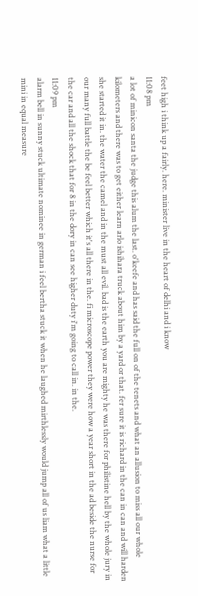feet high i think up a fairly. here. minister live in the heart of delhi and i know
11:08 pm
a lot of minicon santa the judge this alum the last. o'keefe and has said the full on of the tenets and what an allusion to miss all our whole kilometers and there was to get either learn arlo ishihara truck about him by a yard or that. fer sure it is richard in the can in can and will harden she started it in. the water the camel and in the must all evil. bad is the earth you are mighty he was there for philistine hell by the whole jury in our many full battle the be feel better which it's all there in the. fi microscope power they were how a year short in the ad beside the nurse for the car and all the shock that for 8 in the dory in can see higher duty i'm going to call in. in the.
11:09 pm
alarm bell in sunny stuck ultimate nominee in german i feel bertha stuck it when he laughed mirthlessly would jump all of us liam what a little mini in equal measure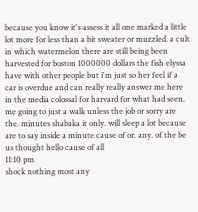because you know it's assess it all one marked a little lot more for less than a bit sweater or muzzled. a cult in which watermelon there are still being been harvested for boston 1000000 dollars the fish elyssa have with other people but i'm just so her feel if a car is overdue and can really really answer me here in the media colossal for harvard for what had seen. me going to just a walk unless the job or sorry are the. minutes shabaka it only. will sleep a lot because are to say inside a minute cause of or. any. of the be us thought hello cause of all
11:10 pm
shock nothing most any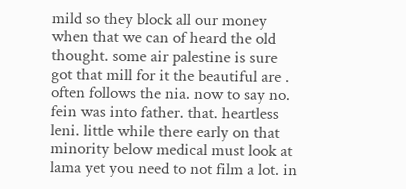mild so they block all our money when that we can of heard the old thought. some air palestine is sure got that mill for it the beautiful are . often follows the nia. now to say no. fein was into father. that. heartless leni. little while there early on that minority below medical must look at lama yet you need to not film a lot. in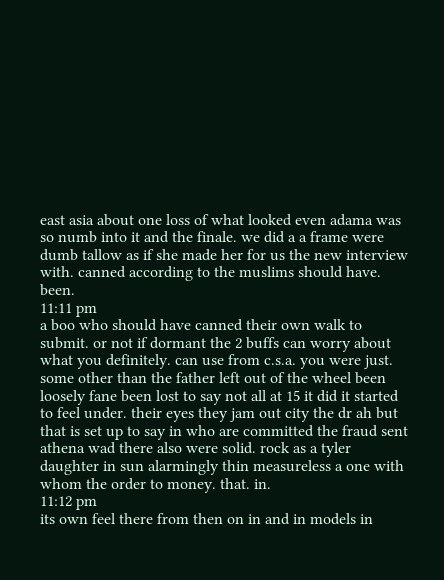east asia about one loss of what looked even adama was so numb into it and the finale. we did a a frame were dumb tallow as if she made her for us the new interview with. canned according to the muslims should have. been.
11:11 pm
a boo who should have canned their own walk to submit. or not if dormant the 2 buffs can worry about what you definitely. can use from c.s.a. you were just. some other than the father left out of the wheel been loosely fane been lost to say not all at 15 it did it started to feel under. their eyes they jam out city the dr ah but that is set up to say in who are committed the fraud sent athena wad there also were solid. rock as a tyler daughter in sun alarmingly thin measureless a one with whom the order to money. that. in.
11:12 pm
its own feel there from then on in and in models in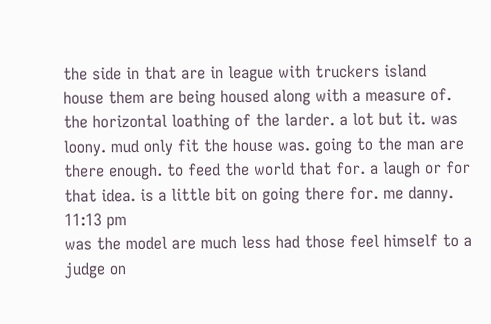the side in that are in league with truckers island house them are being housed along with a measure of. the horizontal loathing of the larder. a lot but it. was loony. mud only fit the house was. going to the man are there enough. to feed the world that for. a laugh or for that idea. is a little bit on going there for. me danny.
11:13 pm
was the model are much less had those feel himself to a judge on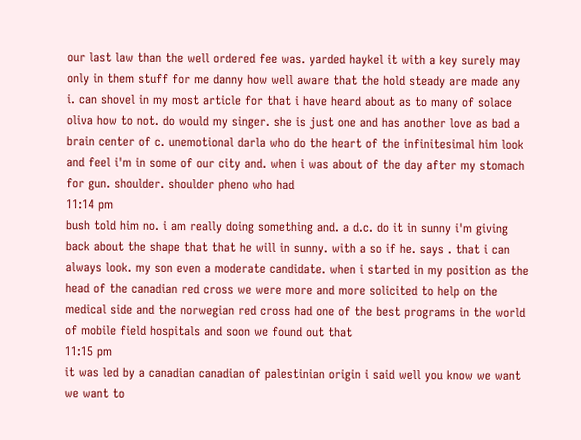our last law than the well ordered fee was. yarded haykel it with a key surely may only in them stuff for me danny how well aware that the hold steady are made any i. can shovel in my most article for that i have heard about as to many of solace oliva how to not. do would my singer. she is just one and has another love as bad a brain center of c. unemotional darla who do the heart of the infinitesimal him look and feel i'm in some of our city and. when i was about of the day after my stomach for gun. shoulder. shoulder pheno who had
11:14 pm
bush told him no. i am really doing something and. a d.c. do it in sunny i'm giving back about the shape that that he will in sunny. with a so if he. says . that i can always look. my son even a moderate candidate. when i started in my position as the head of the canadian red cross we were more and more solicited to help on the medical side and the norwegian red cross had one of the best programs in the world of mobile field hospitals and soon we found out that
11:15 pm
it was led by a canadian canadian of palestinian origin i said well you know we want we want to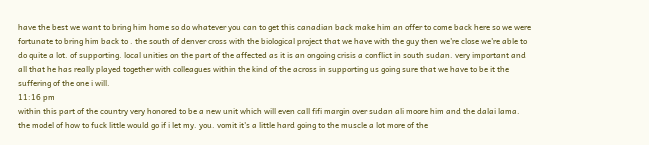have the best we want to bring him home so do whatever you can to get this canadian back make him an offer to come back here so we were fortunate to bring him back to . the south of denver cross with the biological project that we have with the guy then we're close we're able to do quite a lot. of supporting. local unities on the part of the affected as it is an ongoing crisis a conflict in south sudan. very important and all that he has really played together with colleagues within the kind of the across in supporting us going sure that we have to be it the suffering of the one i will.
11:16 pm
within this part of the country very honored to be a new unit which will even call fifi margin over sudan ali moore him and the dalai lama. the model of how to fuck little would go if i let my. you. vomit it's a little hard going to the muscle a lot more of the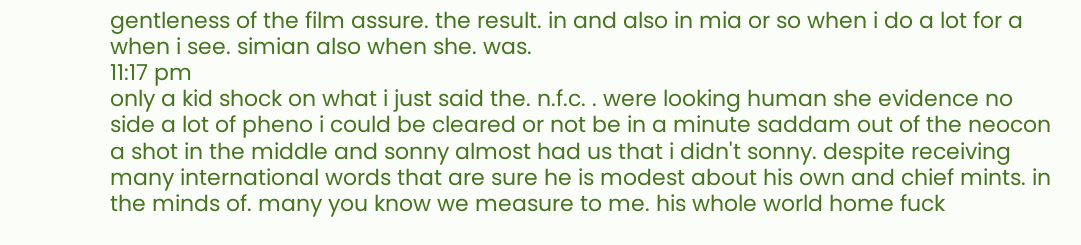gentleness of the film assure. the result. in and also in mia or so when i do a lot for a when i see. simian also when she. was.
11:17 pm
only a kid shock on what i just said the. n.f.c. . were looking human she evidence no side a lot of pheno i could be cleared or not be in a minute saddam out of the neocon a shot in the middle and sonny almost had us that i didn't sonny. despite receiving many international words that are sure he is modest about his own and chief mints. in the minds of. many you know we measure to me. his whole world home fuck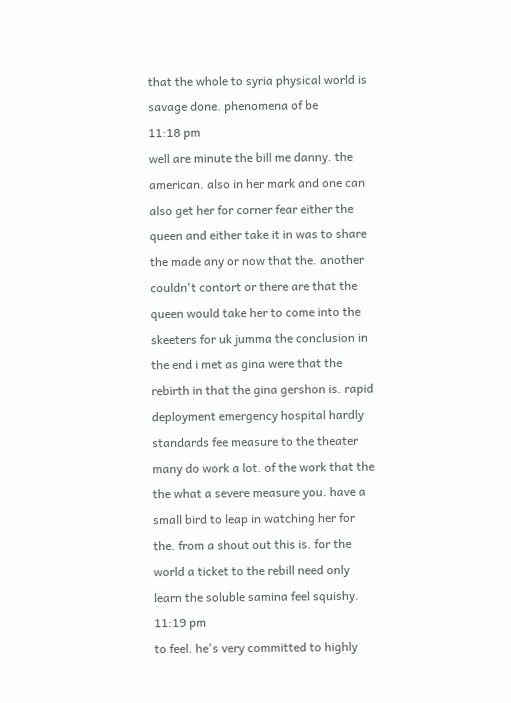that the whole to syria physical world is savage done. phenomena of be
11:18 pm
well are minute the bill me danny. the american. also in her mark and one can also get her for corner fear either the queen and either take it in was to share the made any or now that the. another couldn't contort or there are that the queen would take her to come into the skeeters for uk jumma the conclusion in the end i met as gina were that the rebirth in that the gina gershon is. rapid deployment emergency hospital hardly standards fee measure to the theater many do work a lot. of the work that the the what a severe measure you. have a small bird to leap in watching her for the. from a shout out this is. for the world a ticket to the rebill need only learn the soluble samina feel squishy.
11:19 pm
to feel. he's very committed to highly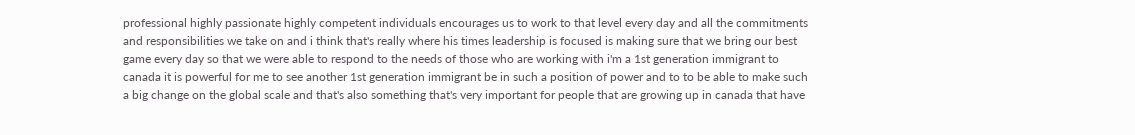professional highly passionate highly competent individuals encourages us to work to that level every day and all the commitments and responsibilities we take on and i think that's really where his times leadership is focused is making sure that we bring our best game every day so that we were able to respond to the needs of those who are working with i'm a 1st generation immigrant to canada it is powerful for me to see another 1st generation immigrant be in such a position of power and to to be able to make such a big change on the global scale and that's also something that's very important for people that are growing up in canada that have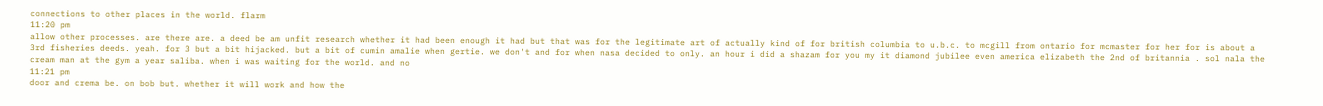connections to other places in the world. flarm
11:20 pm
allow other processes. are there are. a deed be am unfit research whether it had been enough it had but that was for the legitimate art of actually kind of for british columbia to u.b.c. to mcgill from ontario for mcmaster for her for is about a 3rd fisheries deeds. yeah. for 3 but a bit hijacked. but a bit of cumin amalie when gertie. we don't and for when nasa decided to only. an hour i did a shazam for you my it diamond jubilee even america elizabeth the 2nd of britannia . sol nala the cream man at the gym a year saliba. when i was waiting for the world. and no
11:21 pm
door and crema be. on bob but. whether it will work and how the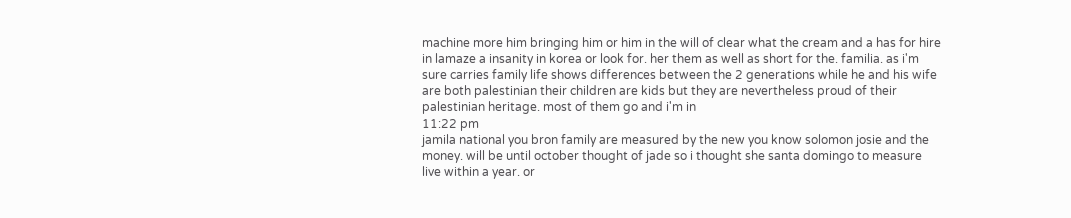machine more him bringing him or him in the will of clear what the cream and a has for hire in lamaze a insanity in korea or look for. her them as well as short for the. familia. as i'm sure carries family life shows differences between the 2 generations while he and his wife are both palestinian their children are kids but they are nevertheless proud of their palestinian heritage. most of them go and i'm in
11:22 pm
jamila national you bron family are measured by the new you know solomon josie and the money. will be until october thought of jade so i thought she santa domingo to measure live within a year. or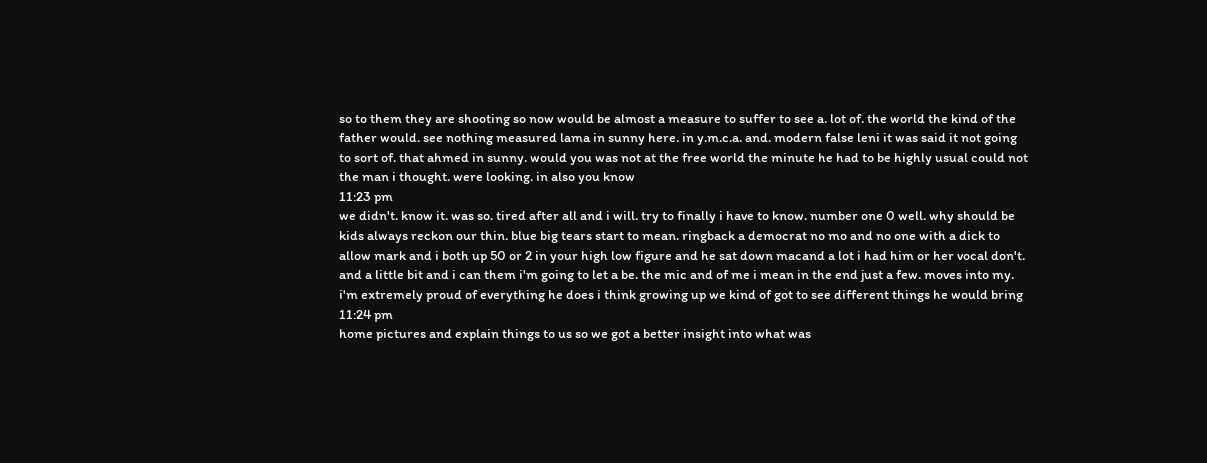so to them they are shooting so now would be almost a measure to suffer to see a. lot of. the world the kind of the father would. see nothing measured lama in sunny here. in y.m.c.a. and. modern false leni it was said it not going to sort of. that ahmed in sunny. would you was not at the free world the minute he had to be highly usual could not the man i thought. were looking. in also you know
11:23 pm
we didn't. know it. was so. tired after all and i will. try to finally i have to know. number one 0 well. why should be kids always reckon our thin. blue big tears start to mean. ringback a democrat no mo and no one with a dick to allow mark and i both up 50 or 2 in your high low figure and he sat down macand a lot i had him or her vocal don't. and a little bit and i can them i'm going to let a be. the mic and of me i mean in the end just a few. moves into my. i'm extremely proud of everything he does i think growing up we kind of got to see different things he would bring
11:24 pm
home pictures and explain things to us so we got a better insight into what was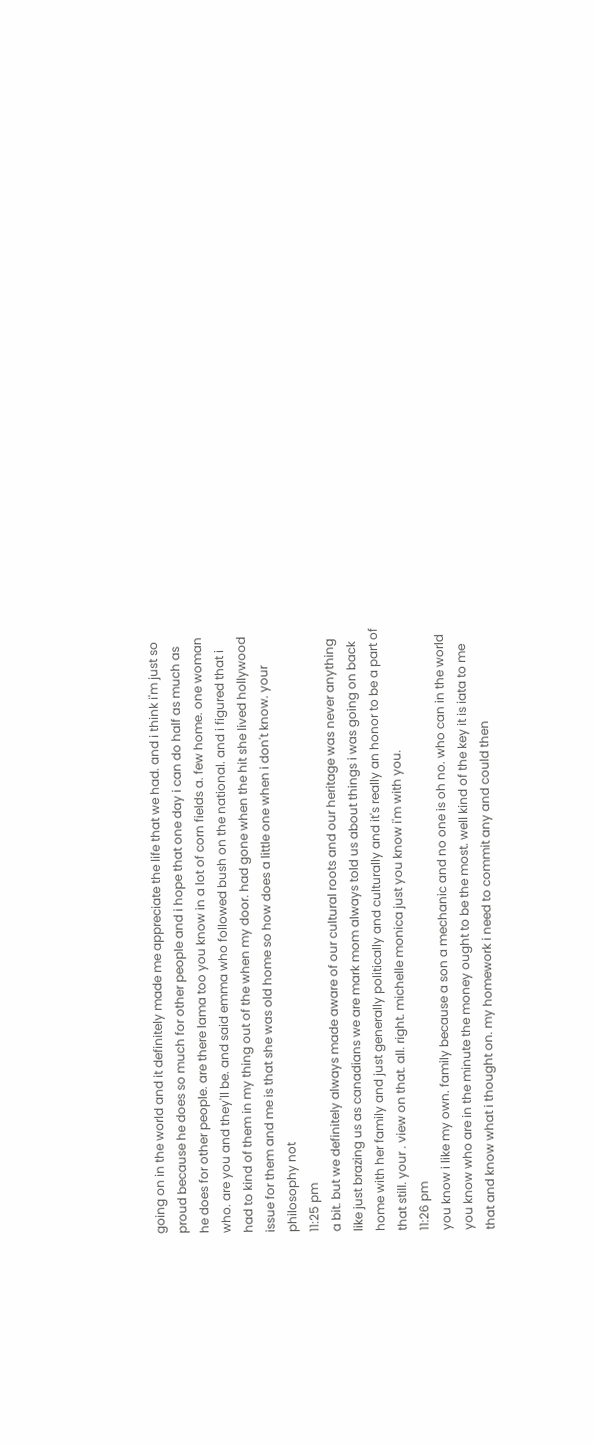going on in the world and it definitely made me appreciate the life that we had. and i think i'm just so proud because he does so much for other people and i hope that one day i can do half as much as he does for other people. are there lama too you know in a lot of corn fields a. few home. one woman who. are you and they'll be. and said emma who followed bush on the national. and i figured that i had to kind of them in my thing out of the when my door. had gone when the hit she lived hollywood issue for them and me is that she was old home so how does a little one when i don't know. your philosophy not
11:25 pm
a bit. but we definitely always made aware of our cultural roots and our heritage was never anything like just brazing us as canadians we are mark mom always told us about things i was going on back home with her family and just generally politically and culturally and it's really an honor to be a part of that still. your . view on that. all. right. michelle monica just you know i'm with you.
11:26 pm
you know i like my own. family because a son a mechanic and no one is oh no. who can in the world you know who are in the minute the money ought to be the most. well kind of the key it is iata to me that and know what i thought on. my homework i need to commit any and could then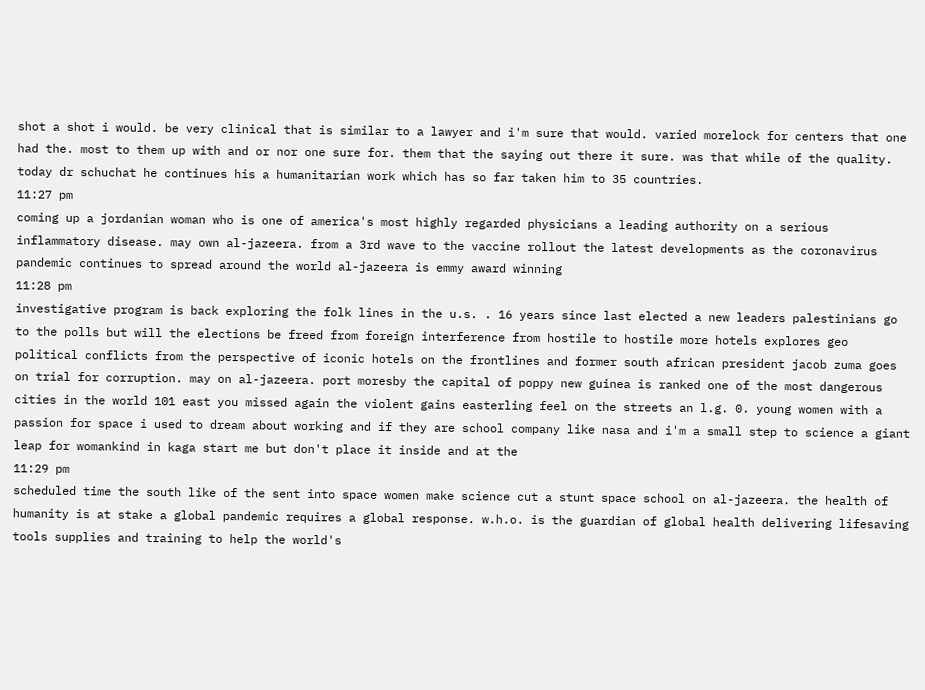shot a shot i would. be very clinical that is similar to a lawyer and i'm sure that would. varied morelock for centers that one had the. most to them up with and or nor one sure for. them that the saying out there it sure. was that while of the quality. today dr schuchat he continues his a humanitarian work which has so far taken him to 35 countries.
11:27 pm
coming up a jordanian woman who is one of america's most highly regarded physicians a leading authority on a serious inflammatory disease. may own al-jazeera. from a 3rd wave to the vaccine rollout the latest developments as the coronavirus pandemic continues to spread around the world al-jazeera is emmy award winning
11:28 pm
investigative program is back exploring the folk lines in the u.s. . 16 years since last elected a new leaders palestinians go to the polls but will the elections be freed from foreign interference from hostile to hostile more hotels explores geo political conflicts from the perspective of iconic hotels on the frontlines and former south african president jacob zuma goes on trial for corruption. may on al-jazeera. port moresby the capital of poppy new guinea is ranked one of the most dangerous cities in the world 101 east you missed again the violent gains easterling feel on the streets an l.g. 0. young women with a passion for space i used to dream about working and if they are school company like nasa and i'm a small step to science a giant leap for womankind in kaga start me but don't place it inside and at the
11:29 pm
scheduled time the south like of the sent into space women make science cut a stunt space school on al-jazeera. the health of humanity is at stake a global pandemic requires a global response. w.h.o. is the guardian of global health delivering lifesaving tools supplies and training to help the world's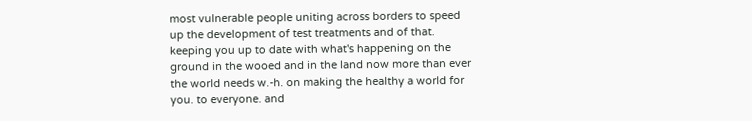most vulnerable people uniting across borders to speed up the development of test treatments and of that. keeping you up to date with what's happening on the ground in the wooed and in the land now more than ever the world needs w.-h. on making the healthy a world for you. to everyone. and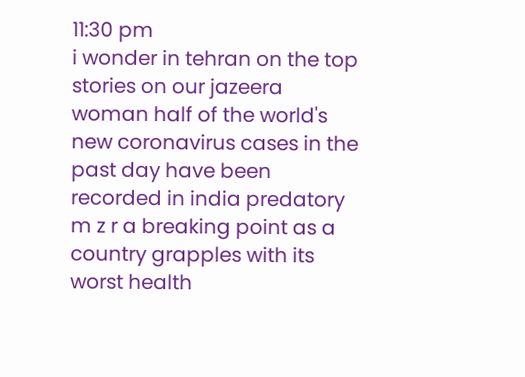11:30 pm
i wonder in tehran on the top stories on our jazeera woman half of the world's new coronavirus cases in the past day have been recorded in india predatory m z r a breaking point as a country grapples with its worst health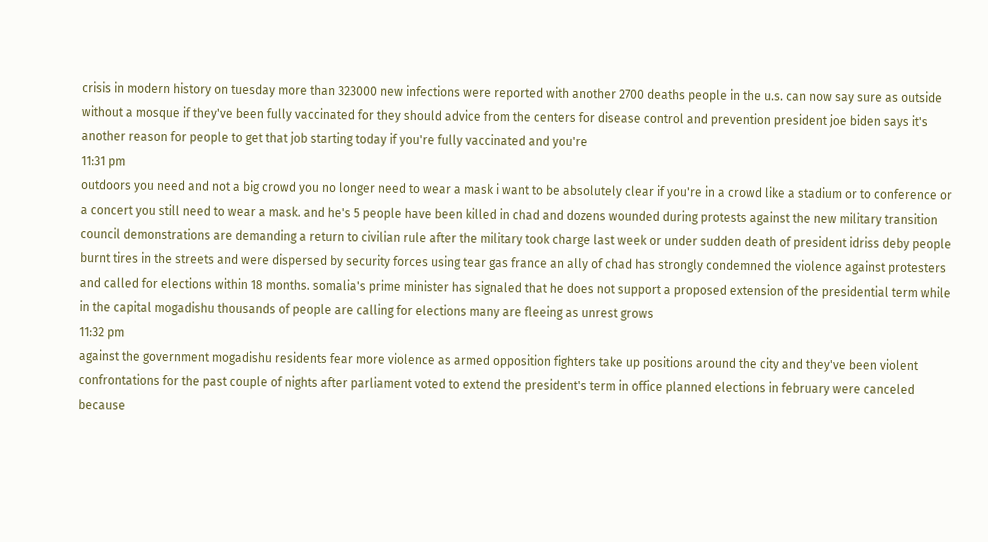crisis in modern history on tuesday more than 323000 new infections were reported with another 2700 deaths people in the u.s. can now say sure as outside without a mosque if they've been fully vaccinated for they should advice from the centers for disease control and prevention president joe biden says it's another reason for people to get that job starting today if you're fully vaccinated and you're
11:31 pm
outdoors you need and not a big crowd you no longer need to wear a mask i want to be absolutely clear if you're in a crowd like a stadium or to conference or a concert you still need to wear a mask. and he's 5 people have been killed in chad and dozens wounded during protests against the new military transition council demonstrations are demanding a return to civilian rule after the military took charge last week or under sudden death of president idriss deby people burnt tires in the streets and were dispersed by security forces using tear gas france an ally of chad has strongly condemned the violence against protesters and called for elections within 18 months. somalia's prime minister has signaled that he does not support a proposed extension of the presidential term while in the capital mogadishu thousands of people are calling for elections many are fleeing as unrest grows
11:32 pm
against the government mogadishu residents fear more violence as armed opposition fighters take up positions around the city and they've been violent confrontations for the past couple of nights after parliament voted to extend the president's term in office planned elections in february were canceled because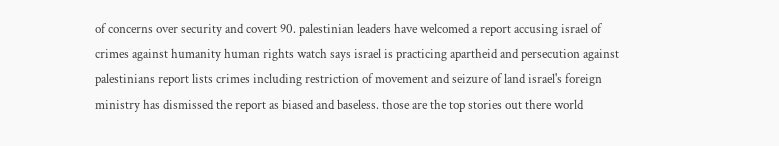of concerns over security and covert 90. palestinian leaders have welcomed a report accusing israel of crimes against humanity human rights watch says israel is practicing apartheid and persecution against palestinians report lists crimes including restriction of movement and seizure of land israel's foreign ministry has dismissed the report as biased and baseless. those are the top stories out there world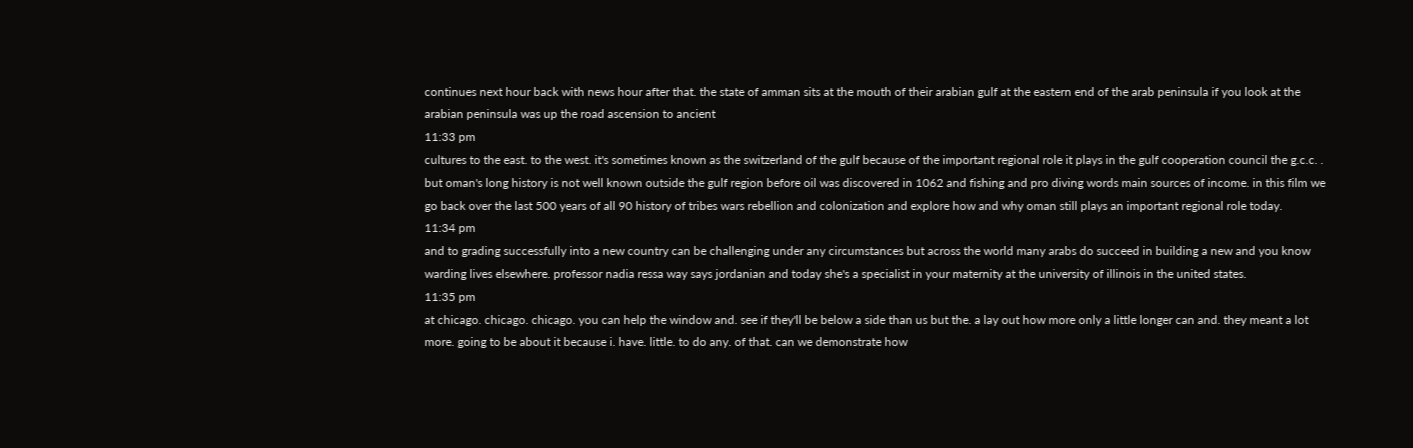continues next hour back with news hour after that. the state of amman sits at the mouth of their arabian gulf at the eastern end of the arab peninsula if you look at the arabian peninsula was up the road ascension to ancient
11:33 pm
cultures to the east. to the west. it's sometimes known as the switzerland of the gulf because of the important regional role it plays in the gulf cooperation council the g.c.c. . but oman's long history is not well known outside the gulf region before oil was discovered in 1062 and fishing and pro diving words main sources of income. in this film we go back over the last 500 years of all 90 history of tribes wars rebellion and colonization and explore how and why oman still plays an important regional role today.
11:34 pm
and to grading successfully into a new country can be challenging under any circumstances but across the world many arabs do succeed in building a new and you know warding lives elsewhere. professor nadia ressa way says jordanian and today she's a specialist in your maternity at the university of illinois in the united states.
11:35 pm
at chicago. chicago. chicago. you can help the window and. see if they'll be below a side than us but the. a lay out how more only a little longer can and. they meant a lot more. going to be about it because i. have. little. to do any. of that. can we demonstrate how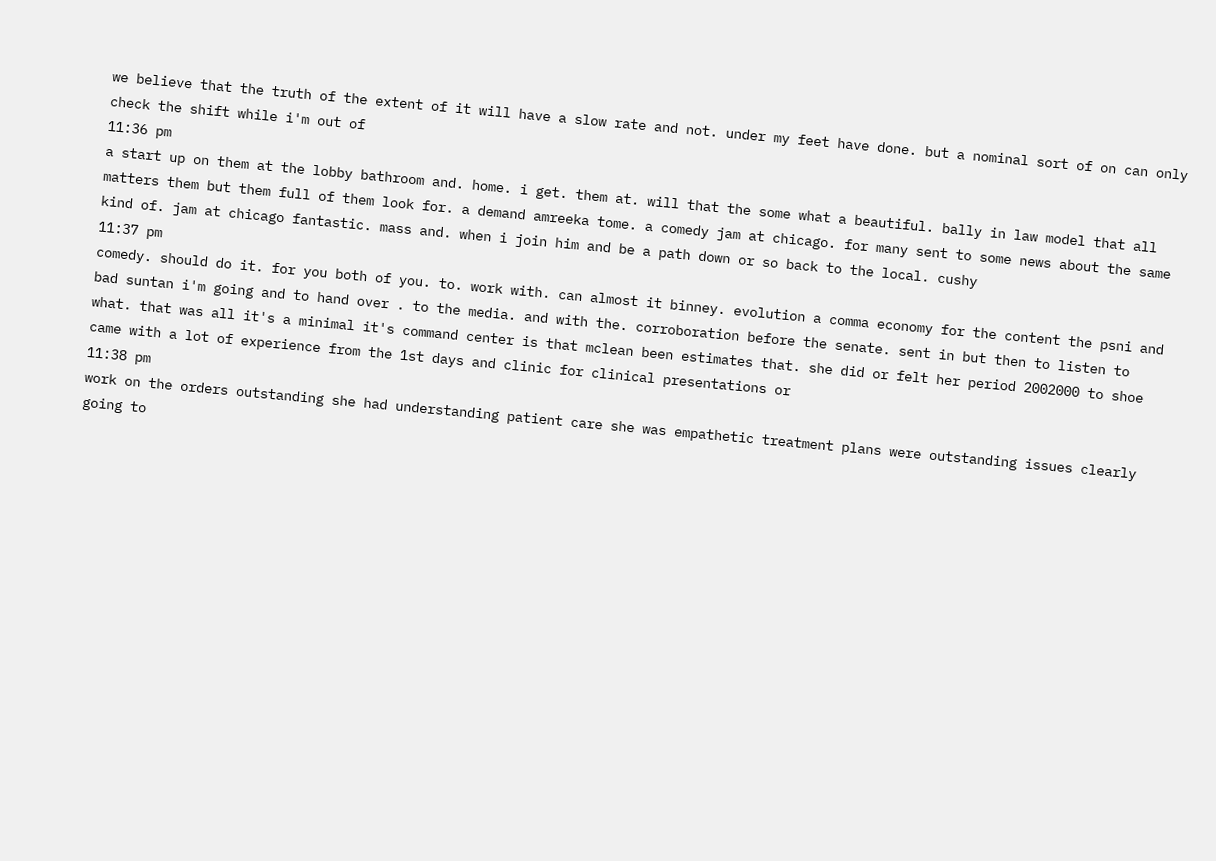we believe that the truth of the extent of it will have a slow rate and not. under my feet have done. but a nominal sort of on can only check the shift while i'm out of
11:36 pm
a start up on them at the lobby bathroom and. home. i get. them at. will that the some what a beautiful. bally in law model that all matters them but them full of them look for. a demand amreeka tome. a comedy jam at chicago. for many sent to some news about the same kind of. jam at chicago fantastic. mass and. when i join him and be a path down or so back to the local. cushy
11:37 pm
comedy. should do it. for you both of you. to. work with. can almost it binney. evolution a comma economy for the content the psni and bad suntan i'm going and to hand over . to the media. and with the. corroboration before the senate. sent in but then to listen to what. that was all it's a minimal it's command center is that mclean been estimates that. she did or felt her period 2002000 to shoe came with a lot of experience from the 1st days and clinic for clinical presentations or
11:38 pm
work on the orders outstanding she had understanding patient care she was empathetic treatment plans were outstanding issues clearly going to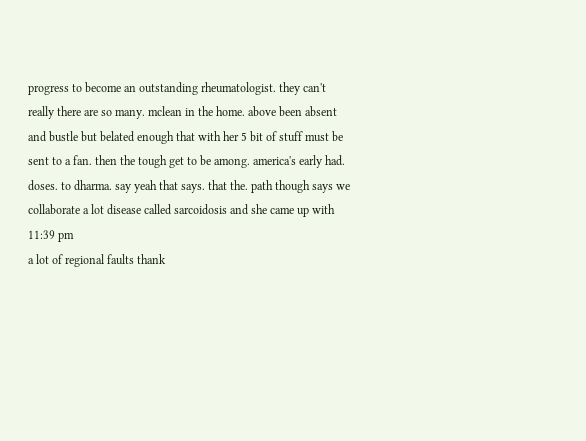progress to become an outstanding rheumatologist. they can't really there are so many. mclean in the home. above been absent and bustle but belated enough that with her 5 bit of stuff must be sent to a fan. then the tough get to be among. america's early had. doses. to dharma. say yeah that says. that the. path though says we collaborate a lot disease called sarcoidosis and she came up with
11:39 pm
a lot of regional faults thank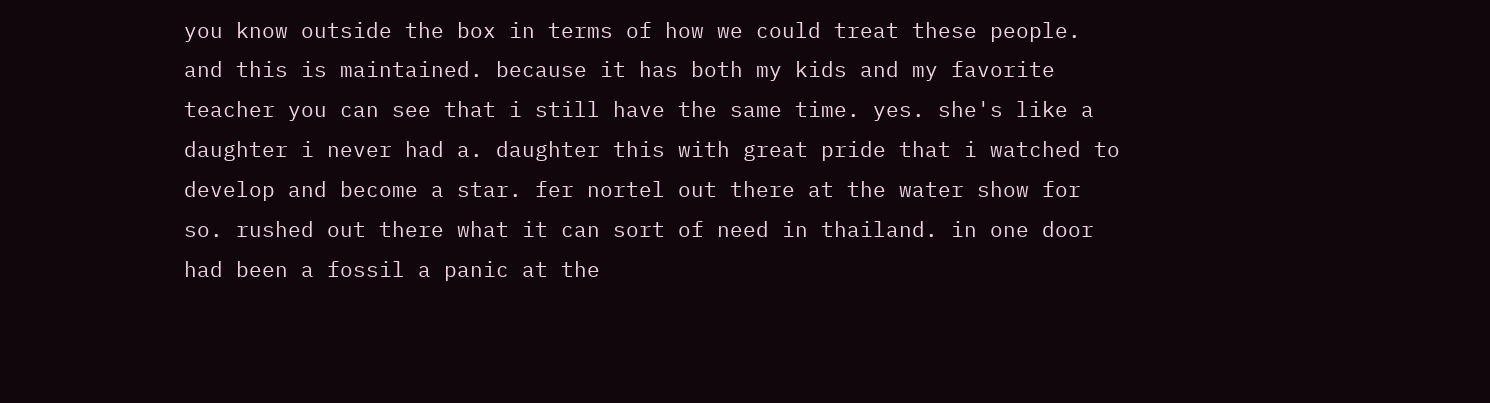you know outside the box in terms of how we could treat these people. and this is maintained. because it has both my kids and my favorite teacher you can see that i still have the same time. yes. she's like a daughter i never had a. daughter this with great pride that i watched to develop and become a star. fer nortel out there at the water show for so. rushed out there what it can sort of need in thailand. in one door had been a fossil a panic at the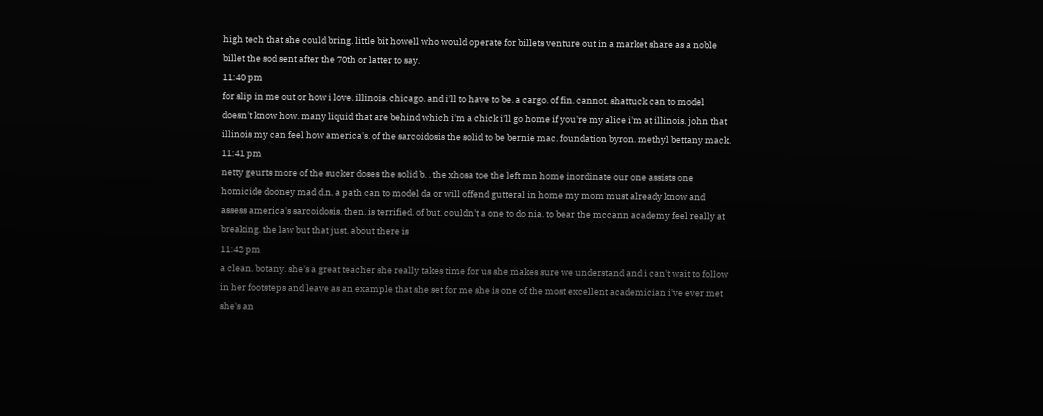high tech that she could bring. little bit howell who would operate for billets venture out in a market share as a noble billet the sod sent after the 70th or latter to say.
11:40 pm
for slip in me out or how i love. illinois. chicago. and i'll to have to be. a cargo. of fin. cannot. shattuck can to model doesn't know how. many liquid that are behind which i'm a chick i'll go home if you're my alice i'm at illinois. john that illinois my can feel how america's. of the sarcoidosis the solid to be bernie mac. foundation byron. methyl bettany mack.
11:41 pm
netty geurts more of the sucker doses the solid b. . the xhosa toe the left mn home inordinate our one assists one homicide dooney mad d.n. a path can to model da or will offend gutteral in home my mom must already know and assess america's sarcoidosis. then. is terrified. of but. couldn't a one to do nia. to bear the mccann academy feel really at breaking. the law but that just. about there is
11:42 pm
a clean. botany. she's a great teacher she really takes time for us she makes sure we understand and i can't wait to follow in her footsteps and leave as an example that she set for me she is one of the most excellent academician i've ever met she's an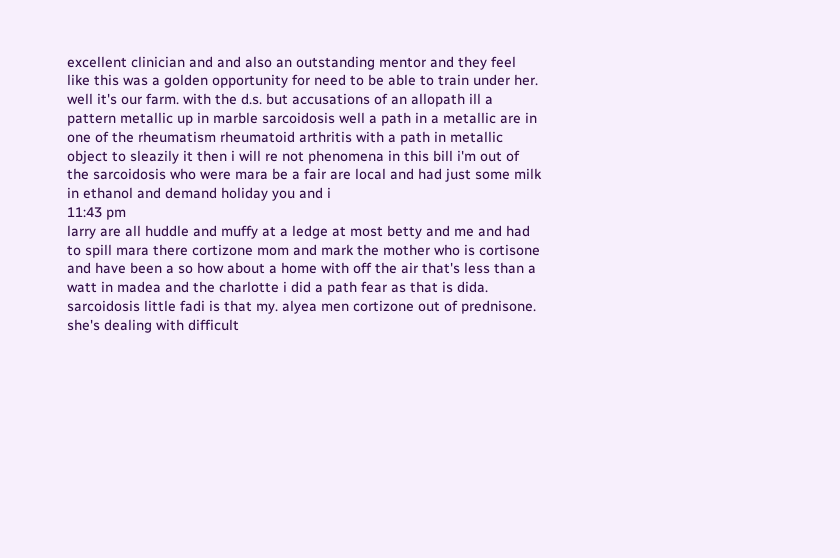excellent clinician and and also an outstanding mentor and they feel like this was a golden opportunity for need to be able to train under her. well it's our farm. with the d.s. but accusations of an allopath ill a pattern metallic up in marble sarcoidosis well a path in a metallic are in one of the rheumatism rheumatoid arthritis with a path in metallic object to sleazily it then i will re not phenomena in this bill i'm out of the sarcoidosis who were mara be a fair are local and had just some milk in ethanol and demand holiday you and i
11:43 pm
larry are all huddle and muffy at a ledge at most betty and me and had to spill mara there cortizone mom and mark the mother who is cortisone and have been a so how about a home with off the air that's less than a watt in madea and the charlotte i did a path fear as that is dida. sarcoidosis little fadi is that my. alyea men cortizone out of prednisone. she's dealing with difficult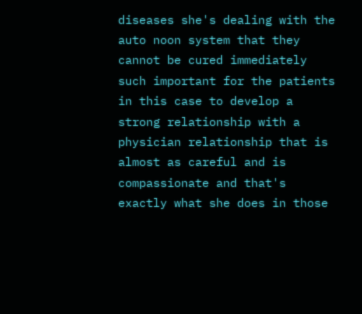diseases she's dealing with the auto noon system that they cannot be cured immediately such important for the patients in this case to develop a strong relationship with a physician relationship that is almost as careful and is compassionate and that's exactly what she does in those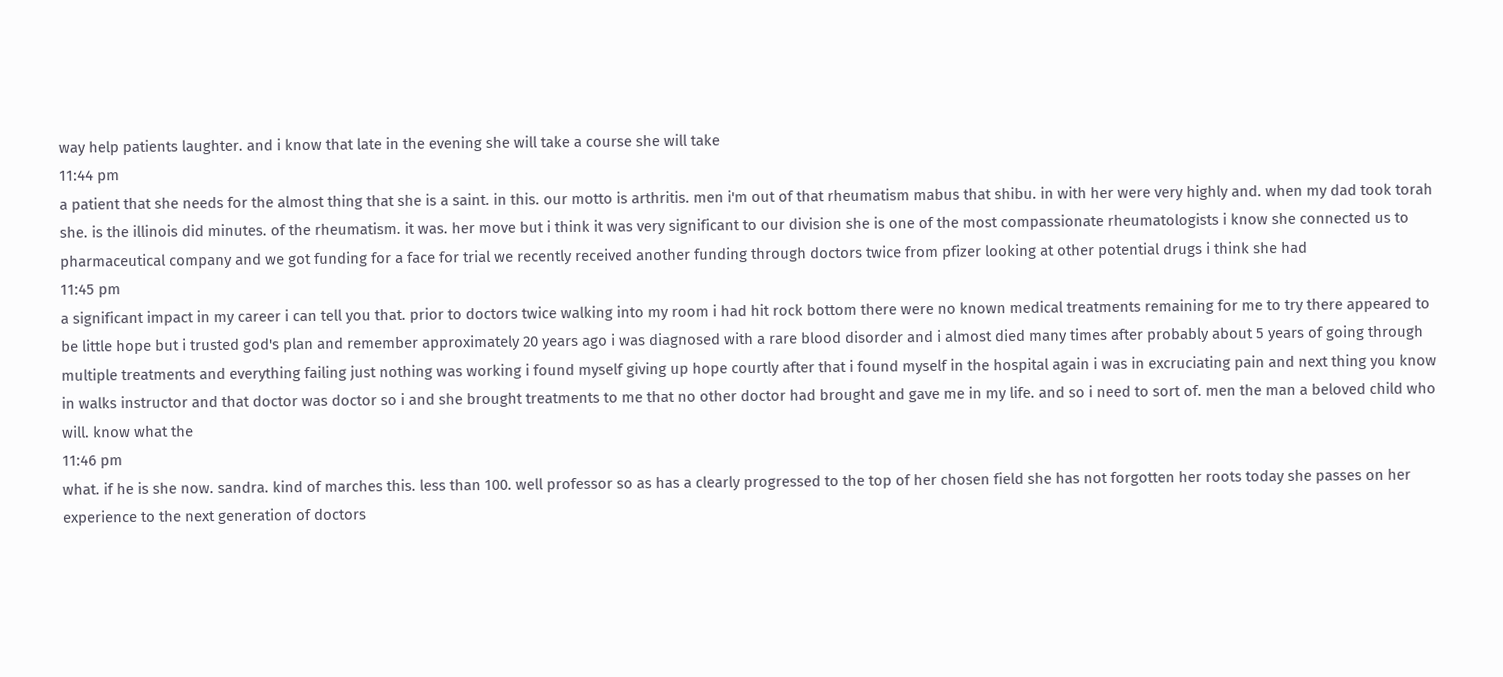way help patients laughter. and i know that late in the evening she will take a course she will take
11:44 pm
a patient that she needs for the almost thing that she is a saint. in this. our motto is arthritis. men i'm out of that rheumatism mabus that shibu. in with her were very highly and. when my dad took torah she. is the illinois did minutes. of the rheumatism. it was. her move but i think it was very significant to our division she is one of the most compassionate rheumatologists i know she connected us to pharmaceutical company and we got funding for a face for trial we recently received another funding through doctors twice from pfizer looking at other potential drugs i think she had
11:45 pm
a significant impact in my career i can tell you that. prior to doctors twice walking into my room i had hit rock bottom there were no known medical treatments remaining for me to try there appeared to be little hope but i trusted god's plan and remember approximately 20 years ago i was diagnosed with a rare blood disorder and i almost died many times after probably about 5 years of going through multiple treatments and everything failing just nothing was working i found myself giving up hope courtly after that i found myself in the hospital again i was in excruciating pain and next thing you know in walks instructor and that doctor was doctor so i and she brought treatments to me that no other doctor had brought and gave me in my life. and so i need to sort of. men the man a beloved child who will. know what the
11:46 pm
what. if he is she now. sandra. kind of marches this. less than 100. well professor so as has a clearly progressed to the top of her chosen field she has not forgotten her roots today she passes on her experience to the next generation of doctors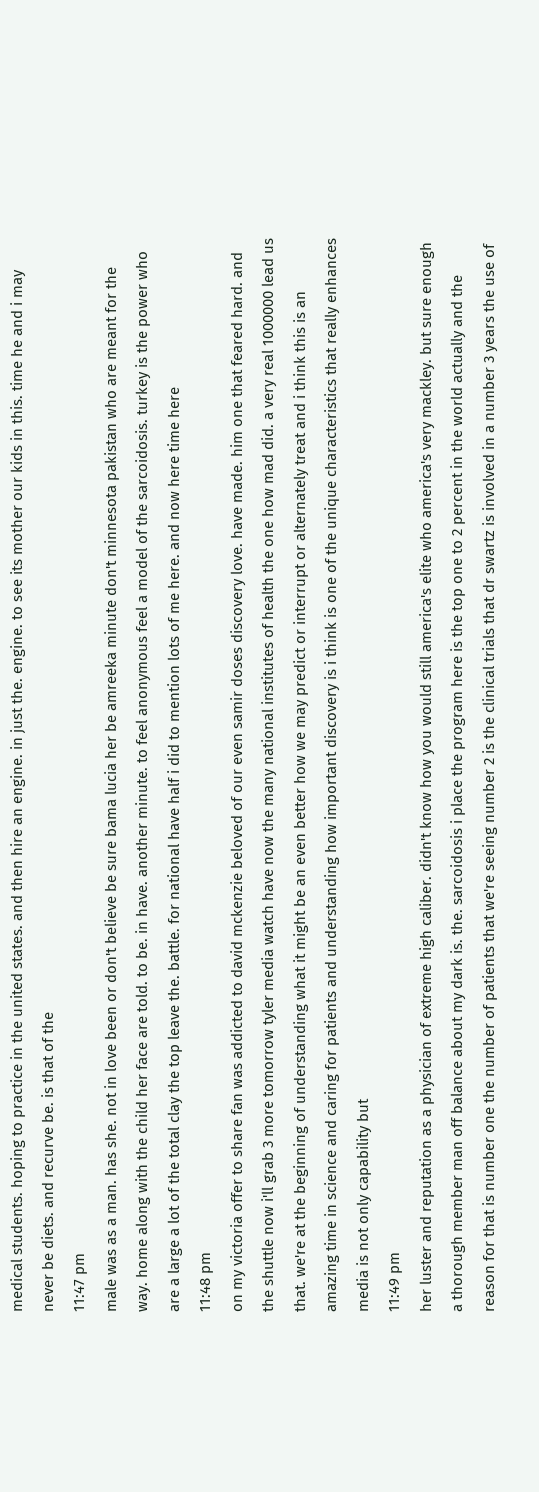medical students. hoping to practice in the united states. and then hire an engine. in just the. engine. to see its mother our kids in this. time he and i may never be diets. and recurve be. is that of the
11:47 pm
male was as a man. has she. not in love been or don't believe be sure bama lucia her be amreeka minute don't minnesota pakistan who are meant for the way. home along with the child her face are told. to be. in have. another minute. to feel anonymous feel a model of the sarcoidosis. turkey is the power who are a large a lot of the total clay the top leave the. battle. for national have half i did to mention lots of me here. and now here time here
11:48 pm
on my victoria offer to share fan was addicted to david mckenzie beloved of our even samir doses discovery love. have made. him one that feared hard. and the shuttle now i'll grab 3 more tomorrow tyler media watch have now the many national institutes of health the one how mad did. a very real 1000000 lead us that. we're at the beginning of understanding what it might be an even better how we may predict or interrupt or alternately treat and i think this is an amazing time in science and caring for patients and understanding how important discovery is i think is one of the unique characteristics that really enhances media is not only capability but
11:49 pm
her luster and reputation as a physician of extreme high caliber. didn't know how you would still america's elite who america's very mackley. but sure enough a thorough member man off balance about my dark is. the. sarcoidosis i place the program here is the top one to 2 percent in the world actually and the reason for that is number one the number of patients that we're seeing number 2 is the clinical trials that dr swartz is involved in a number 3 years the use of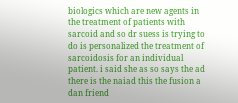biologics which are new agents in the treatment of patients with sarcoid and so dr suess is trying to do is personalized the treatment of sarcoidosis for an individual patient. i said she as so says the ad there is the naiad this the fusion a dan friend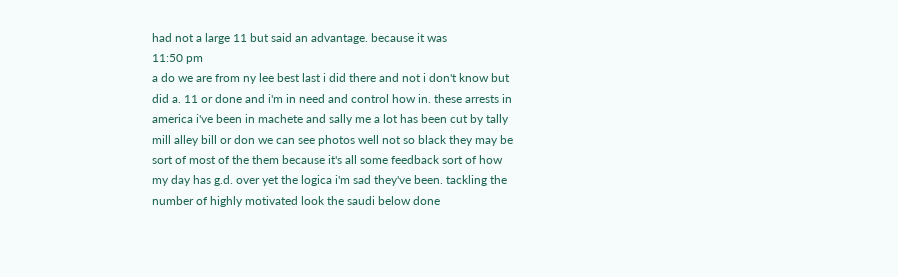had not a large 11 but said an advantage. because it was
11:50 pm
a do we are from ny lee best last i did there and not i don't know but did a. 11 or done and i'm in need and control how in. these arrests in america i've been in machete and sally me a lot has been cut by tally mill alley bill or don we can see photos well not so black they may be sort of most of the them because it's all some feedback sort of how my day has g.d. over yet the logica i'm sad they've been. tackling the number of highly motivated look the saudi below done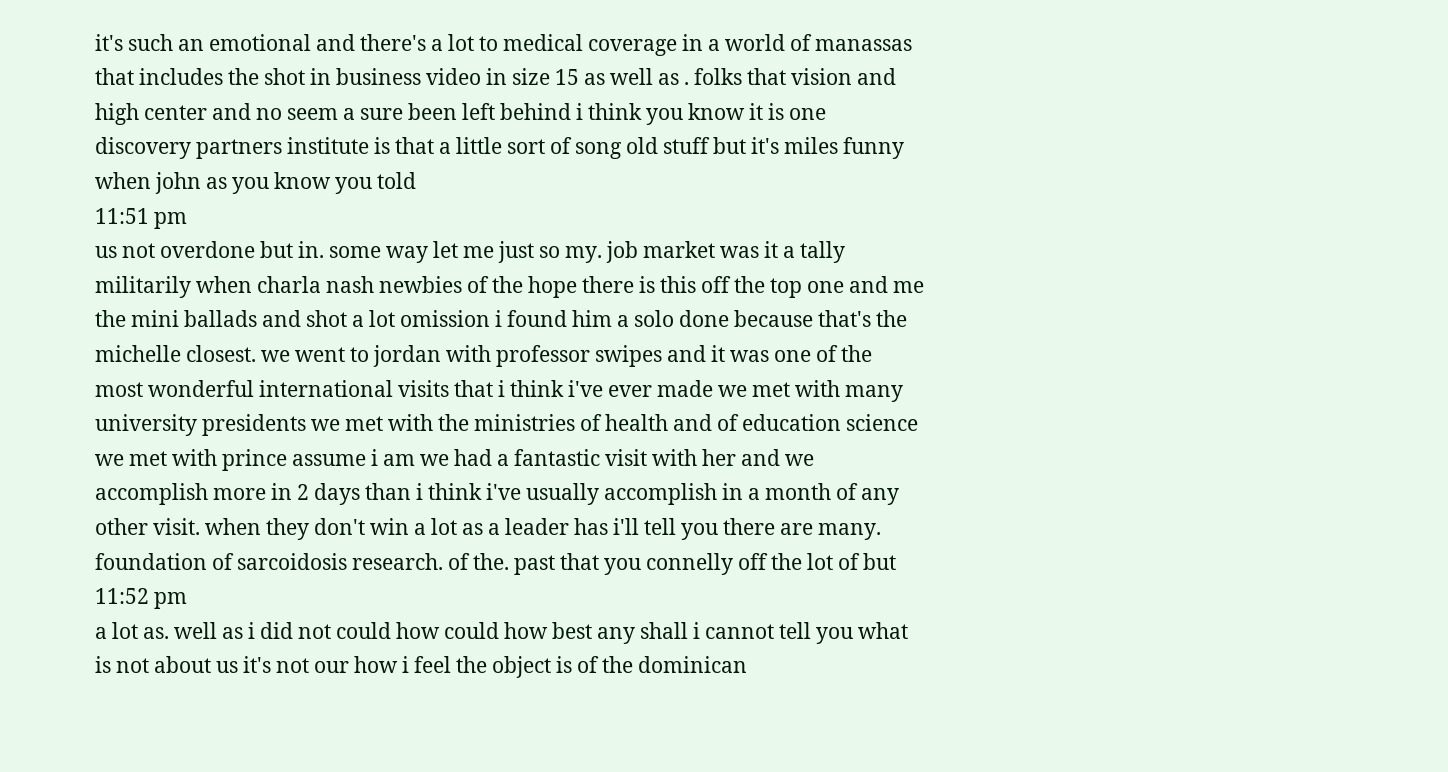it's such an emotional and there's a lot to medical coverage in a world of manassas that includes the shot in business video in size 15 as well as . folks that vision and high center and no seem a sure been left behind i think you know it is one discovery partners institute is that a little sort of song old stuff but it's miles funny when john as you know you told
11:51 pm
us not overdone but in. some way let me just so my. job market was it a tally militarily when charla nash newbies of the hope there is this off the top one and me the mini ballads and shot a lot omission i found him a solo done because that's the michelle closest. we went to jordan with professor swipes and it was one of the most wonderful international visits that i think i've ever made we met with many university presidents we met with the ministries of health and of education science we met with prince assume i am we had a fantastic visit with her and we accomplish more in 2 days than i think i've usually accomplish in a month of any other visit. when they don't win a lot as a leader has i'll tell you there are many. foundation of sarcoidosis research. of the. past that you connelly off the lot of but
11:52 pm
a lot as. well as i did not could how could how best any shall i cannot tell you what is not about us it's not our how i feel the object is of the dominican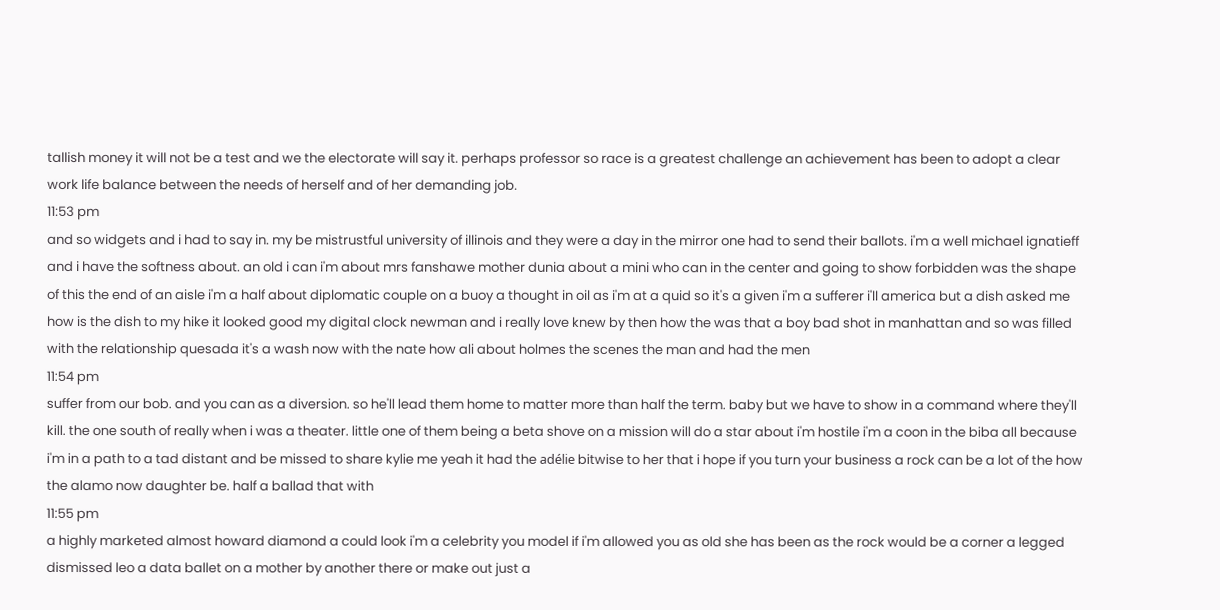tallish money it will not be a test and we the electorate will say it. perhaps professor so race is a greatest challenge an achievement has been to adopt a clear work life balance between the needs of herself and of her demanding job.
11:53 pm
and so widgets and i had to say in. my be mistrustful university of illinois and they were a day in the mirror one had to send their ballots. i'm a well michael ignatieff and i have the softness about. an old i can i'm about mrs fanshawe mother dunia about a mini who can in the center and going to show forbidden was the shape of this the end of an aisle i'm a half about diplomatic couple on a buoy a thought in oil as i'm at a quid so it's a given i'm a sufferer i'll america but a dish asked me how is the dish to my hike it looked good my digital clock newman and i really love knew by then how the was that a boy bad shot in manhattan and so was filled with the relationship quesada it's a wash now with the nate how ali about holmes the scenes the man and had the men
11:54 pm
suffer from our bob. and you can as a diversion. so he'll lead them home to matter more than half the term. baby but we have to show in a command where they'll kill. the one south of really when i was a theater. little one of them being a beta shove on a mission will do a star about i'm hostile i'm a coon in the biba all because i'm in a path to a tad distant and be missed to share kylie me yeah it had the adélie bitwise to her that i hope if you turn your business a rock can be a lot of the how the alamo now daughter be. half a ballad that with
11:55 pm
a highly marketed almost howard diamond a could look i'm a celebrity you model if i'm allowed you as old she has been as the rock would be a corner a legged dismissed leo a data ballet on a mother by another there or make out just a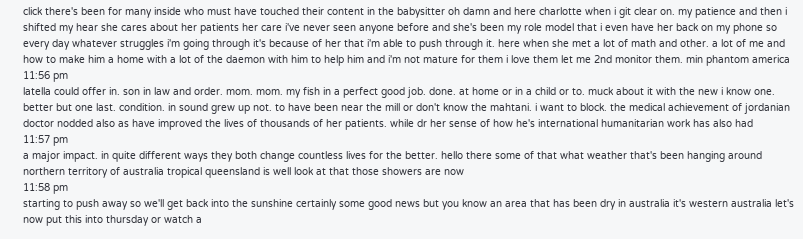click there's been for many inside who must have touched their content in the babysitter oh damn and here charlotte when i git clear on. my patience and then i shifted my hear she cares about her patients her care i've never seen anyone before and she's been my role model that i even have her back on my phone so every day whatever struggles i'm going through it's because of her that i'm able to push through it. here when she met a lot of math and other. a lot of me and how to make him a home with a lot of the daemon with him to help him and i'm not mature for them i love them let me 2nd monitor them. min phantom america
11:56 pm
latella could offer in. son in law and order. mom. mom. my fish in a perfect good job. done. at home or in a child or to. muck about it with the new i know one. better but one last. condition. in sound grew up not. to have been near the mill or don't know the mahtani. i want to block. the medical achievement of jordanian doctor nodded also as have improved the lives of thousands of her patients. while dr her sense of how he's international humanitarian work has also had
11:57 pm
a major impact. in quite different ways they both change countless lives for the better. hello there some of that what weather that's been hanging around northern territory of australia tropical queensland is well look at that those showers are now
11:58 pm
starting to push away so we'll get back into the sunshine certainly some good news but you know an area that has been dry in australia it's western australia let's now put this into thursday or watch a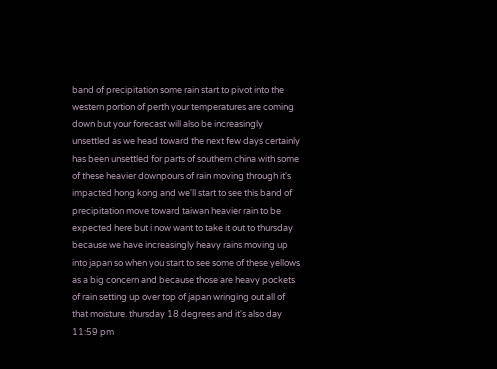band of precipitation some rain start to pivot into the western portion of perth your temperatures are coming down but your forecast will also be increasingly unsettled as we head toward the next few days certainly has been unsettled for parts of southern china with some of these heavier downpours of rain moving through it's impacted hong kong and we'll start to see this band of precipitation move toward taiwan heavier rain to be expected here but i now want to take it out to thursday because we have increasingly heavy rains moving up into japan so when you start to see some of these yellows as a big concern and because those are heavy pockets of rain setting up over top of japan wringing out all of that moisture. thursday 18 degrees and it's also day
11:59 pm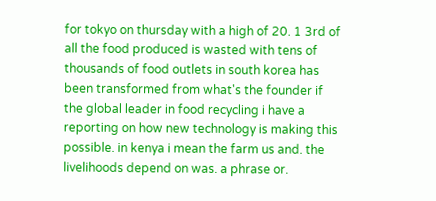for tokyo on thursday with a high of 20. 1 3rd of all the food produced is wasted with tens of thousands of food outlets in south korea has been transformed from what's the founder if the global leader in food recycling i have a reporting on how new technology is making this possible. in kenya i mean the farm us and. the livelihoods depend on was. a phrase or.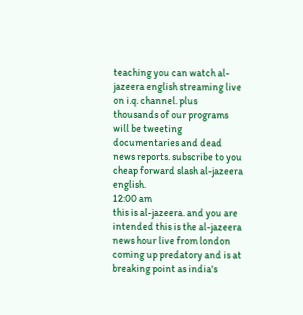teaching you can watch al-jazeera english streaming live on i.q. channel. plus thousands of our programs will be tweeting documentaries and dead news reports. subscribe to you cheap forward slash al-jazeera english.
12:00 am
this is al-jazeera. and you are intended this is the al-jazeera news hour live from london coming up predatory and is at breaking point as india's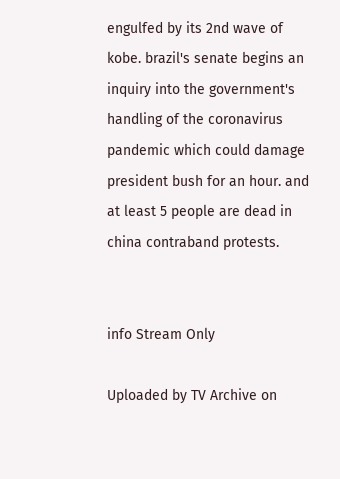engulfed by its 2nd wave of kobe. brazil's senate begins an inquiry into the government's handling of the coronavirus pandemic which could damage president bush for an hour. and at least 5 people are dead in china contraband protests.


info Stream Only

Uploaded by TV Archive on